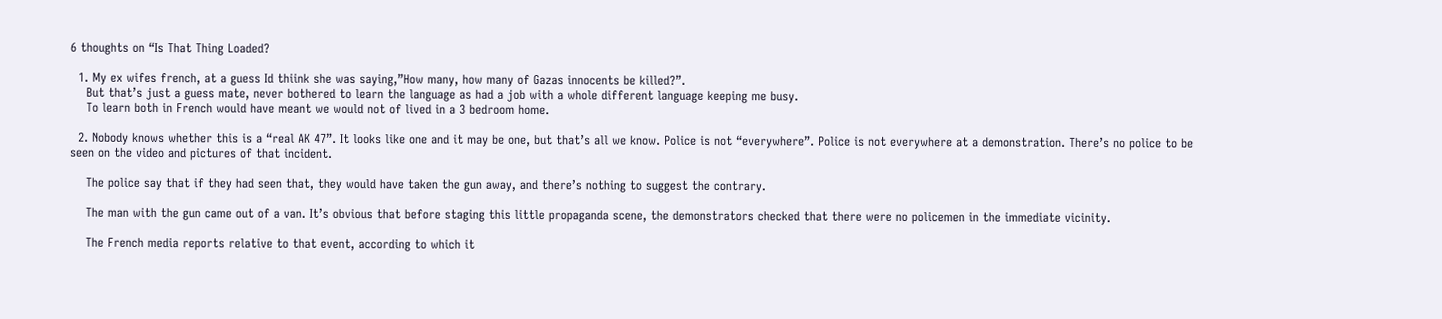6 thoughts on “Is That Thing Loaded?

  1. My ex wifes french, at a guess Id thiink she was saying,”How many, how many of Gazas innocents be killed?”.
    But that’s just a guess mate, never bothered to learn the language as had a job with a whole different language keeping me busy.
    To learn both in French would have meant we would not of lived in a 3 bedroom home.

  2. Nobody knows whether this is a “real AK 47”. It looks like one and it may be one, but that’s all we know. Police is not “everywhere”. Police is not everywhere at a demonstration. There’s no police to be seen on the video and pictures of that incident.

    The police say that if they had seen that, they would have taken the gun away, and there’s nothing to suggest the contrary.

    The man with the gun came out of a van. It’s obvious that before staging this little propaganda scene, the demonstrators checked that there were no policemen in the immediate vicinity.

    The French media reports relative to that event, according to which it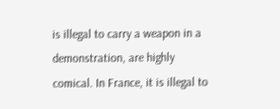is illegal to carry a weapon in a demonstration, are highly comical. In France, it is illegal to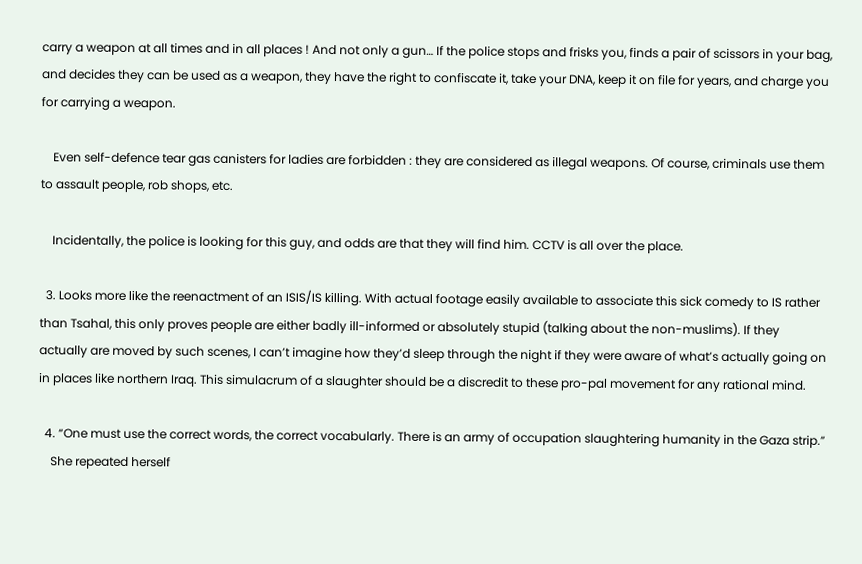carry a weapon at all times and in all places ! And not only a gun… If the police stops and frisks you, finds a pair of scissors in your bag, and decides they can be used as a weapon, they have the right to confiscate it, take your DNA, keep it on file for years, and charge you for carrying a weapon.

    Even self-defence tear gas canisters for ladies are forbidden : they are considered as illegal weapons. Of course, criminals use them to assault people, rob shops, etc.

    Incidentally, the police is looking for this guy, and odds are that they will find him. CCTV is all over the place.

  3. Looks more like the reenactment of an ISIS/IS killing. With actual footage easily available to associate this sick comedy to IS rather than Tsahal, this only proves people are either badly ill-informed or absolutely stupid (talking about the non-muslims). If they actually are moved by such scenes, I can’t imagine how they’d sleep through the night if they were aware of what’s actually going on in places like northern Iraq. This simulacrum of a slaughter should be a discredit to these pro-pal movement for any rational mind.

  4. “One must use the correct words, the correct vocabularly. There is an army of occupation slaughtering humanity in the Gaza strip.”
    She repeated herself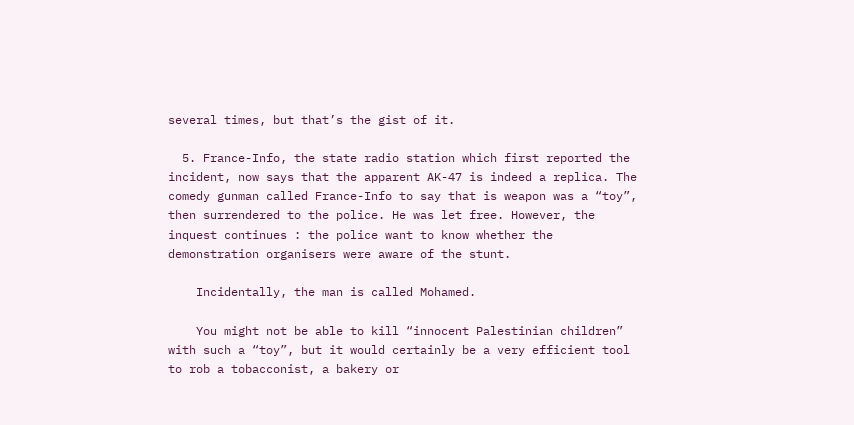several times, but that’s the gist of it.

  5. France-Info, the state radio station which first reported the incident, now says that the apparent AK-47 is indeed a replica. The comedy gunman called France-Info to say that is weapon was a “toy”, then surrendered to the police. He was let free. However, the inquest continues : the police want to know whether the demonstration organisers were aware of the stunt.

    Incidentally, the man is called Mohamed.

    You might not be able to kill “innocent Palestinian children” with such a “toy”, but it would certainly be a very efficient tool to rob a tobacconist, a bakery or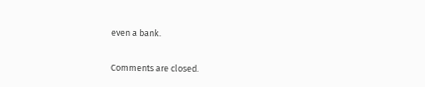even a bank.


Comments are closed.